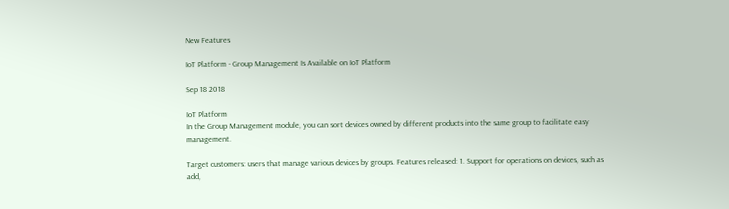New Features

IoT Platform - Group Management Is Available on IoT Platform

Sep 18 2018

IoT Platform
In the Group Management module, you can sort devices owned by different products into the same group to facilitate easy management.

Target customers: users that manage various devices by groups. Features released: 1. Support for operations on devices, such as add,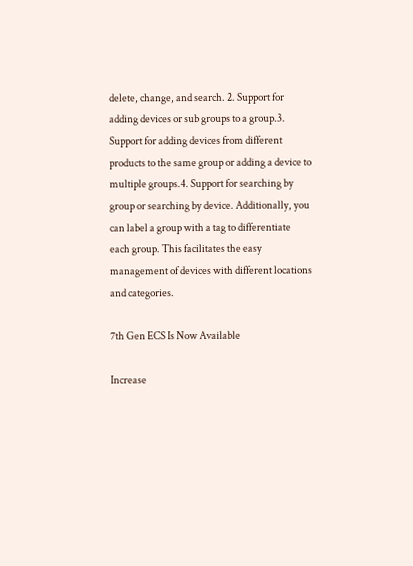delete, change, and search. 2. Support for adding devices or sub groups to a group.3. Support for adding devices from different products to the same group or adding a device to multiple groups.4. Support for searching by group or searching by device. Additionally, you can label a group with a tag to differentiate each group. This facilitates the easy management of devices with different locations and categories.

7th Gen ECS Is Now Available

Increase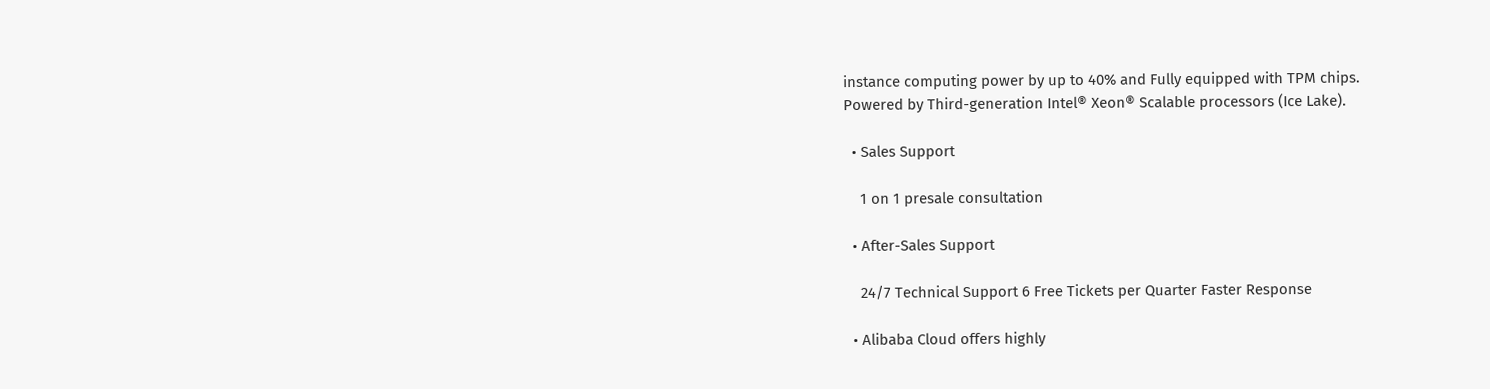instance computing power by up to 40% and Fully equipped with TPM chips.
Powered by Third-generation Intel® Xeon® Scalable processors (Ice Lake).

  • Sales Support

    1 on 1 presale consultation

  • After-Sales Support

    24/7 Technical Support 6 Free Tickets per Quarter Faster Response

  • Alibaba Cloud offers highly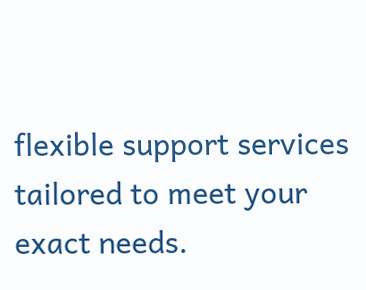flexible support services tailored to meet your exact needs.